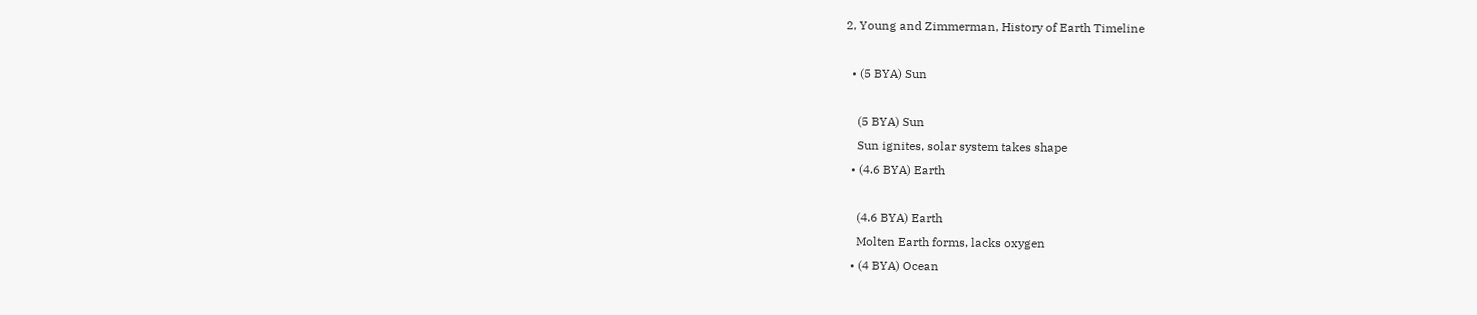2, Young and Zimmerman, History of Earth Timeline

  • (5 BYA) Sun

    (5 BYA) Sun
    Sun ignites, solar system takes shape
  • (4.6 BYA) Earth

    (4.6 BYA) Earth
    Molten Earth forms, lacks oxygen
  • (4 BYA) Ocean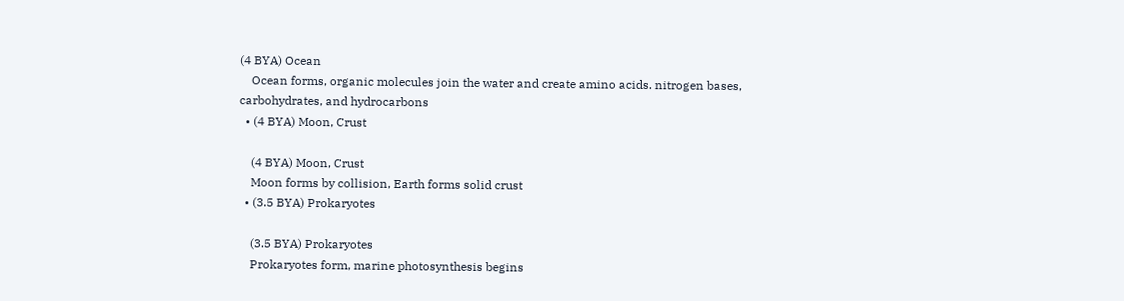(4 BYA) Ocean
    Ocean forms, organic molecules join the water and create amino acids. nitrogen bases, carbohydrates, and hydrocarbons
  • (4 BYA) Moon, Crust

    (4 BYA) Moon, Crust
    Moon forms by collision, Earth forms solid crust
  • (3.5 BYA) Prokaryotes

    (3.5 BYA) Prokaryotes
    Prokaryotes form, marine photosynthesis begins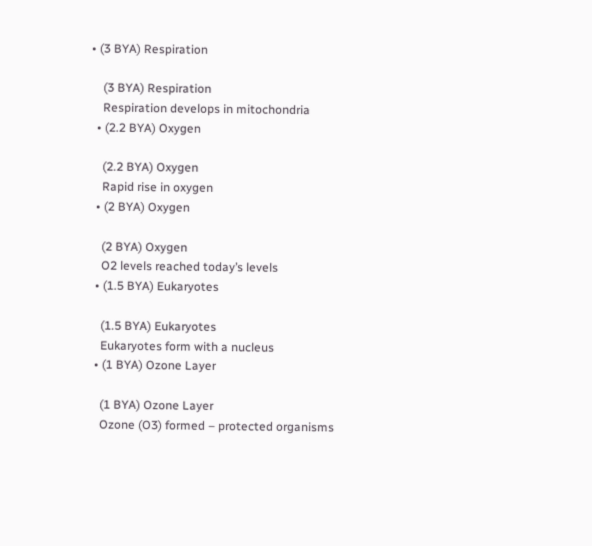• (3 BYA) Respiration

    (3 BYA) Respiration
    Respiration develops in mitochondria
  • (2.2 BYA) Oxygen

    (2.2 BYA) Oxygen
    Rapid rise in oxygen
  • (2 BYA) Oxygen

    (2 BYA) Oxygen
    O2 levels reached today’s levels
  • (1.5 BYA) Eukaryotes

    (1.5 BYA) Eukaryotes
    Eukaryotes form with a nucleus
  • (1 BYA) Ozone Layer

    (1 BYA) Ozone Layer
    Ozone (O3) formed – protected organisms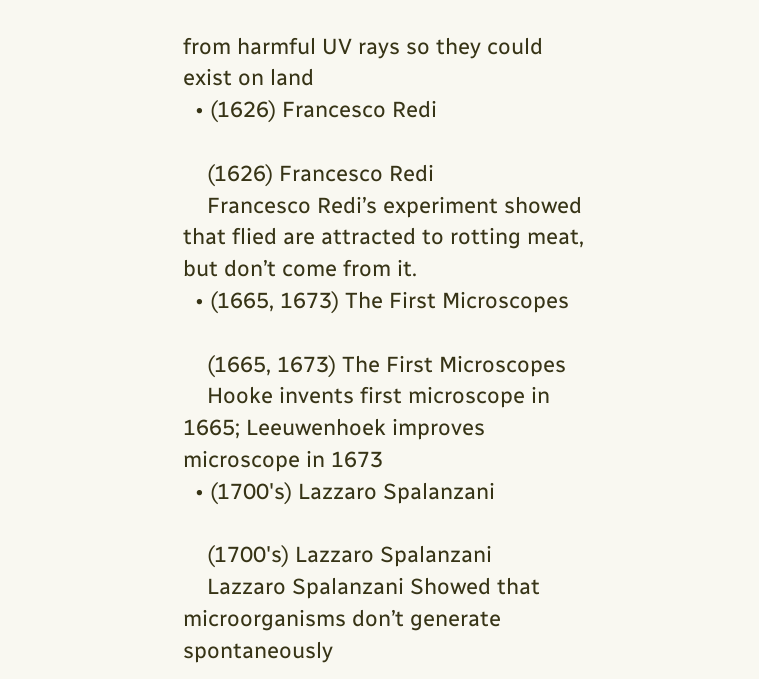from harmful UV rays so they could exist on land
  • (1626) Francesco Redi

    (1626) Francesco Redi
    Francesco Redi’s experiment showed that flied are attracted to rotting meat, but don’t come from it.
  • (1665, 1673) The First Microscopes

    (1665, 1673) The First Microscopes
    Hooke invents first microscope in 1665; Leeuwenhoek improves microscope in 1673
  • (1700's) Lazzaro Spalanzani

    (1700's) Lazzaro Spalanzani
    Lazzaro Spalanzani Showed that microorganisms don’t generate spontaneously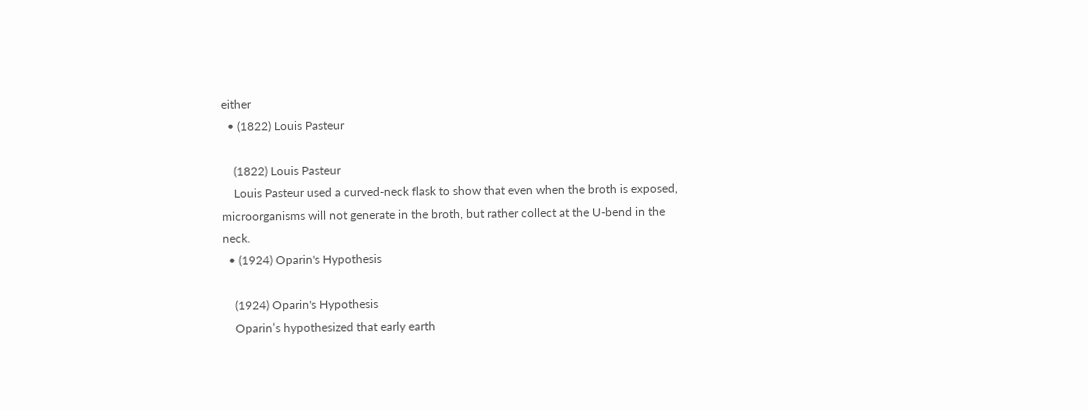either
  • (1822) Louis Pasteur

    (1822) Louis Pasteur
    Louis Pasteur used a curved-neck flask to show that even when the broth is exposed, microorganisms will not generate in the broth, but rather collect at the U-bend in the neck.
  • (1924) Oparin's Hypothesis

    (1924) Oparin's Hypothesis
    Oparin’s hypothesized that early earth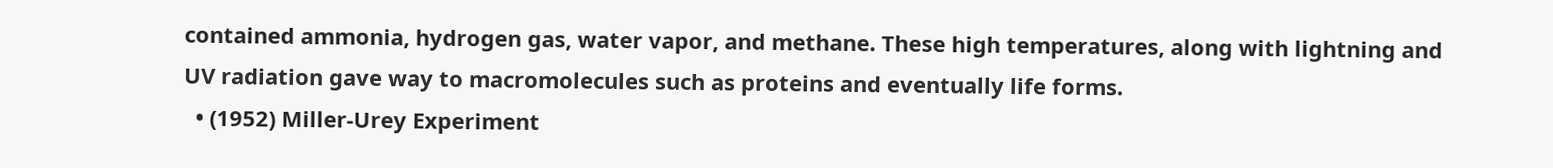contained ammonia, hydrogen gas, water vapor, and methane. These high temperatures, along with lightning and UV radiation gave way to macromolecules such as proteins and eventually life forms.
  • (1952) Miller-Urey Experiment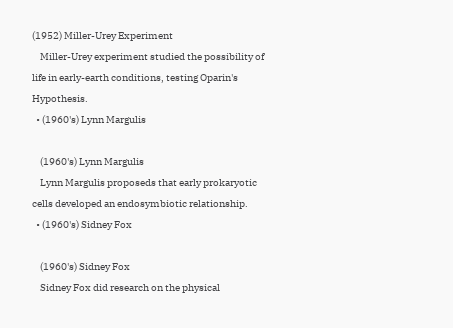(1952) Miller-Urey Experiment
    Miller-Urey experiment studied the possibility of life in early-earth conditions, testing Oparin's Hypothesis.
  • (1960's) Lynn Margulis

    (1960's) Lynn Margulis
    Lynn Margulis proposeds that early prokaryotic cells developed an endosymbiotic relationship.
  • (1960's) Sidney Fox

    (1960's) Sidney Fox
    Sidney Fox did research on the physical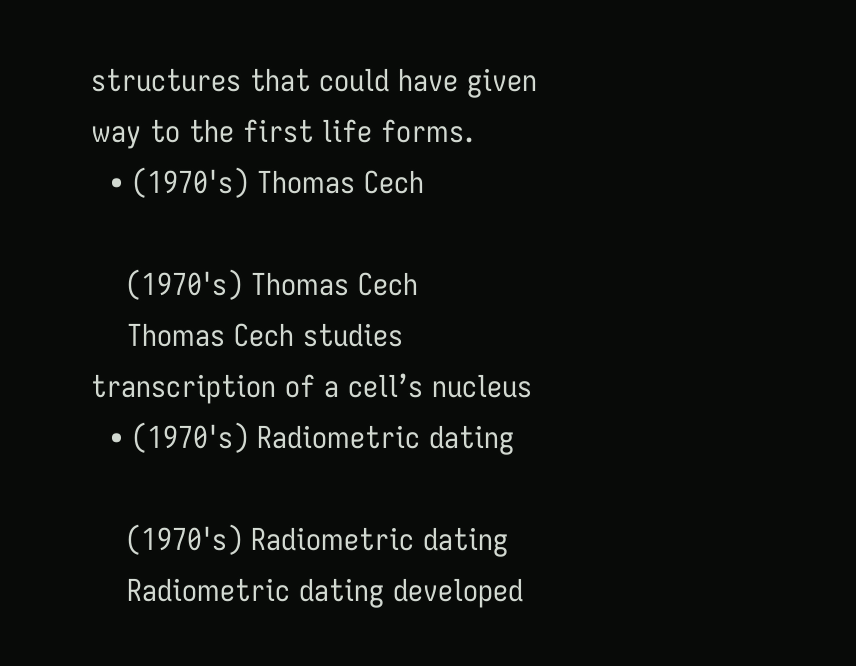structures that could have given way to the first life forms.
  • (1970's) Thomas Cech

    (1970's) Thomas Cech
    Thomas Cech studies transcription of a cell’s nucleus
  • (1970's) Radiometric dating

    (1970's) Radiometric dating
    Radiometric dating developed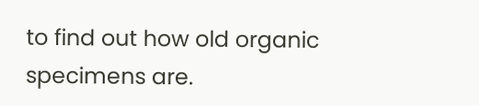to find out how old organic specimens are.